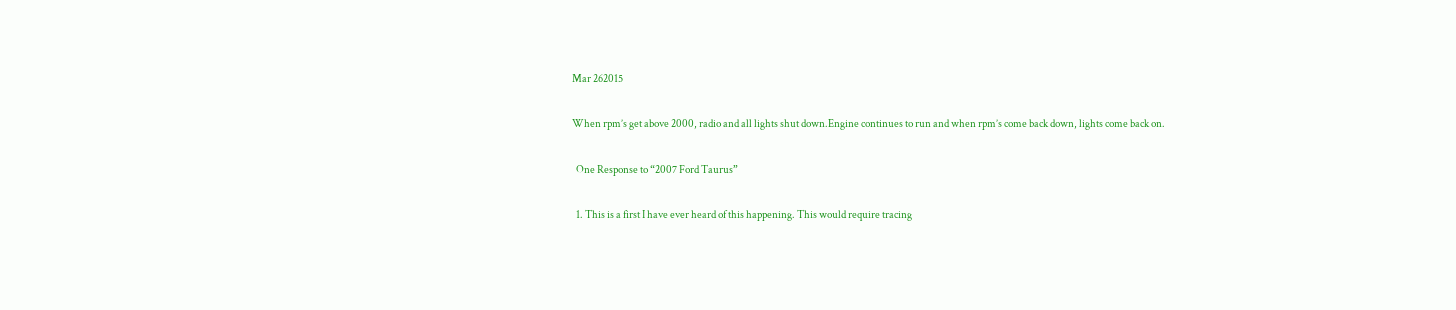Mar 262015

When rpm’s get above 2000, radio and all lights shut down.Engine continues to run and when rpm’s come back down, lights come back on.

  One Response to “2007 Ford Taurus”

  1. This is a first I have ever heard of this happening. This would require tracing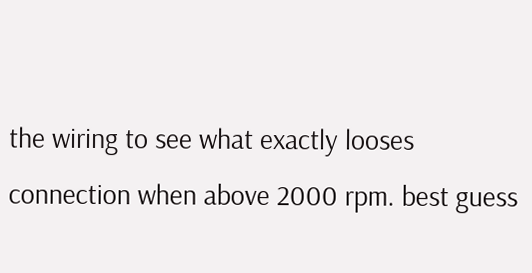the wiring to see what exactly looses connection when above 2000 rpm. best guess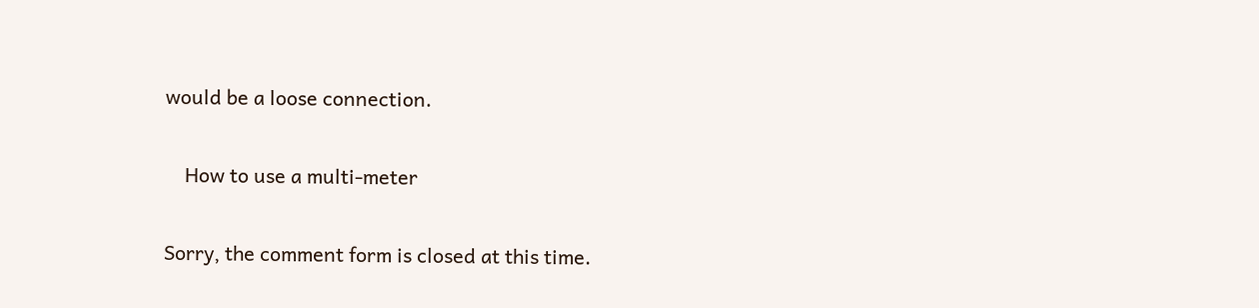would be a loose connection.

    How to use a multi-meter

Sorry, the comment form is closed at this time.